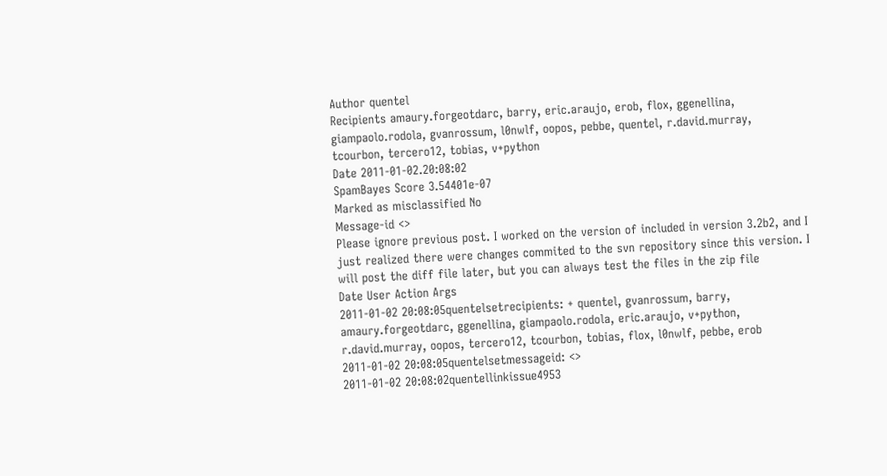Author quentel
Recipients amaury.forgeotdarc, barry, eric.araujo, erob, flox, ggenellina, giampaolo.rodola, gvanrossum, l0nwlf, oopos, pebbe, quentel, r.david.murray, tcourbon, tercero12, tobias, v+python
Date 2011-01-02.20:08:02
SpamBayes Score 3.54401e-07
Marked as misclassified No
Message-id <>
Please ignore previous post. I worked on the version of included in version 3.2b2, and I just realized there were changes commited to the svn repository since this version. I will post the diff file later, but you can always test the files in the zip file
Date User Action Args
2011-01-02 20:08:05quentelsetrecipients: + quentel, gvanrossum, barry, amaury.forgeotdarc, ggenellina, giampaolo.rodola, eric.araujo, v+python, r.david.murray, oopos, tercero12, tcourbon, tobias, flox, l0nwlf, pebbe, erob
2011-01-02 20:08:05quentelsetmessageid: <>
2011-01-02 20:08:02quentellinkissue4953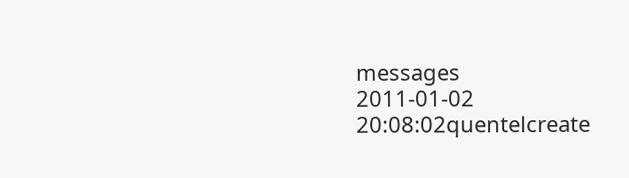messages
2011-01-02 20:08:02quentelcreate